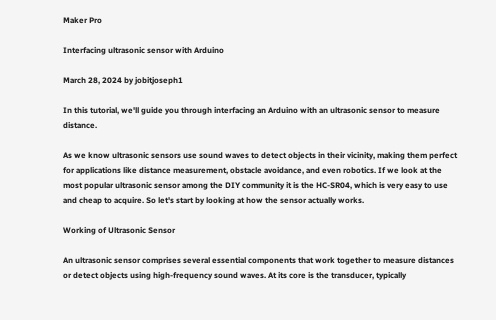Maker Pro

Interfacing ultrasonic sensor with Arduino

March 28, 2024 by jobitjoseph1

In this tutorial, we'll guide you through interfacing an Arduino with an ultrasonic sensor to measure distance.

As we know ultrasonic sensors use sound waves to detect objects in their vicinity, making them perfect for applications like distance measurement, obstacle avoidance, and even robotics. If we look at the most popular ultrasonic sensor among the DIY community it is the HC-SR04, which is very easy to use and cheap to acquire. So let's start by looking at how the sensor actually works.

Working of Ultrasonic Sensor

An ultrasonic sensor comprises several essential components that work together to measure distances or detect objects using high-frequency sound waves. At its core is the transducer, typically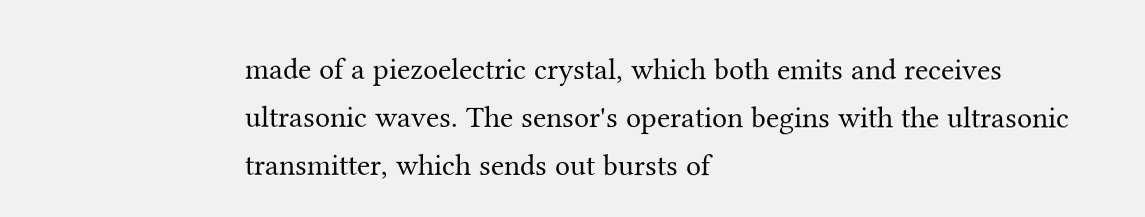made of a piezoelectric crystal, which both emits and receives ultrasonic waves. The sensor's operation begins with the ultrasonic transmitter, which sends out bursts of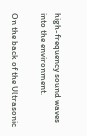high-frequency sound waves into the environment.

On the back of the Ultrasonic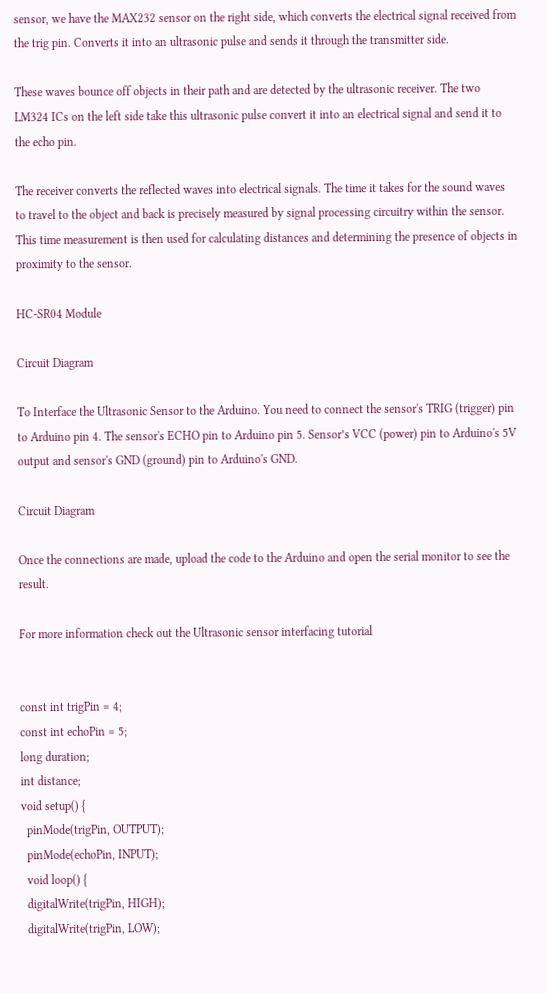sensor, we have the MAX232 sensor on the right side, which converts the electrical signal received from the trig pin. Converts it into an ultrasonic pulse and sends it through the transmitter side.

These waves bounce off objects in their path and are detected by the ultrasonic receiver. The two LM324 ICs on the left side take this ultrasonic pulse convert it into an electrical signal and send it to the echo pin.

The receiver converts the reflected waves into electrical signals. The time it takes for the sound waves to travel to the object and back is precisely measured by signal processing circuitry within the sensor. This time measurement is then used for calculating distances and determining the presence of objects in proximity to the sensor.

HC-SR04 Module

Circuit Diagram

To Interface the Ultrasonic Sensor to the Arduino. You need to connect the sensor's TRIG (trigger) pin to Arduino pin 4. The sensor's ECHO pin to Arduino pin 5. Sensor’s VCC (power) pin to Arduino's 5V output and sensor's GND (ground) pin to Arduino's GND.

Circuit Diagram

Once the connections are made, upload the code to the Arduino and open the serial monitor to see the result.

For more information check out the Ultrasonic sensor interfacing tutorial


const int trigPin = 4;
const int echoPin = 5;
long duration;
int distance;
void setup() {
  pinMode(trigPin, OUTPUT);
  pinMode(echoPin, INPUT);
  void loop() {
  digitalWrite(trigPin, HIGH);
  digitalWrite(trigPin, LOW);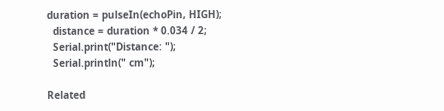duration = pulseIn(echoPin, HIGH);
  distance = duration * 0.034 / 2;
  Serial.print("Distance: ");
  Serial.println(" cm");

Related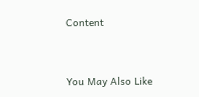Content


You May Also Like